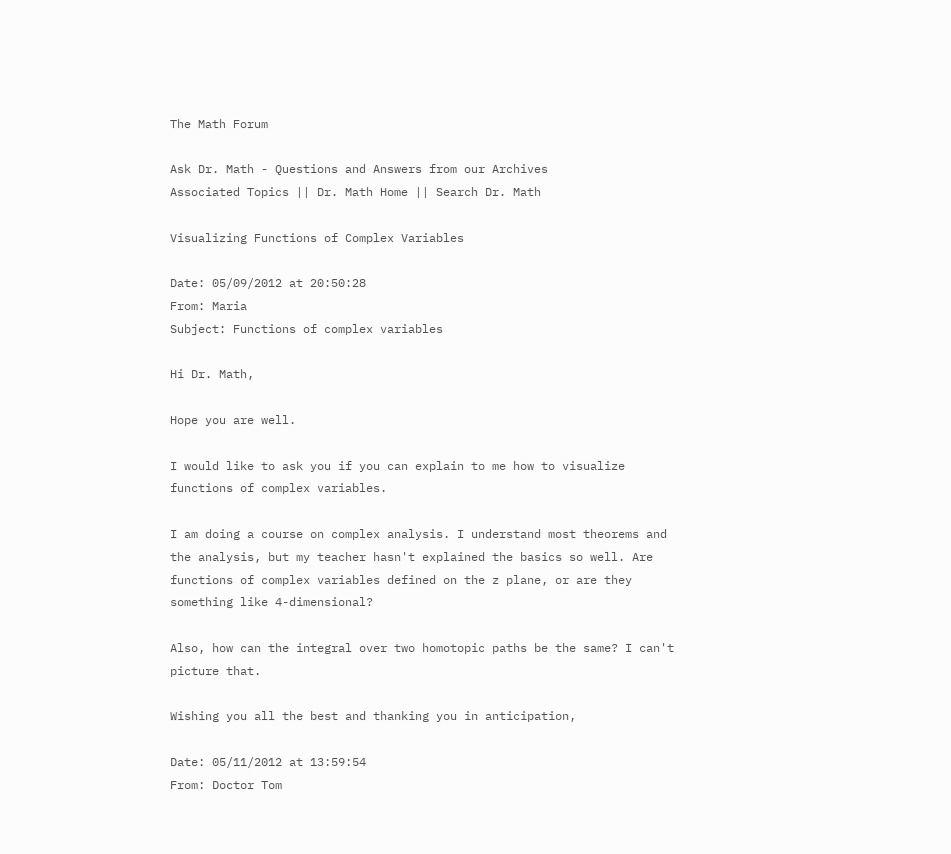The Math Forum

Ask Dr. Math - Questions and Answers from our Archives
Associated Topics || Dr. Math Home || Search Dr. Math

Visualizing Functions of Complex Variables

Date: 05/09/2012 at 20:50:28
From: Maria
Subject: Functions of complex variables

Hi Dr. Math,

Hope you are well.

I would like to ask you if you can explain to me how to visualize
functions of complex variables.

I am doing a course on complex analysis. I understand most theorems and
the analysis, but my teacher hasn't explained the basics so well. Are
functions of complex variables defined on the z plane, or are they
something like 4-dimensional?

Also, how can the integral over two homotopic paths be the same? I can't
picture that.

Wishing you all the best and thanking you in anticipation,

Date: 05/11/2012 at 13:59:54
From: Doctor Tom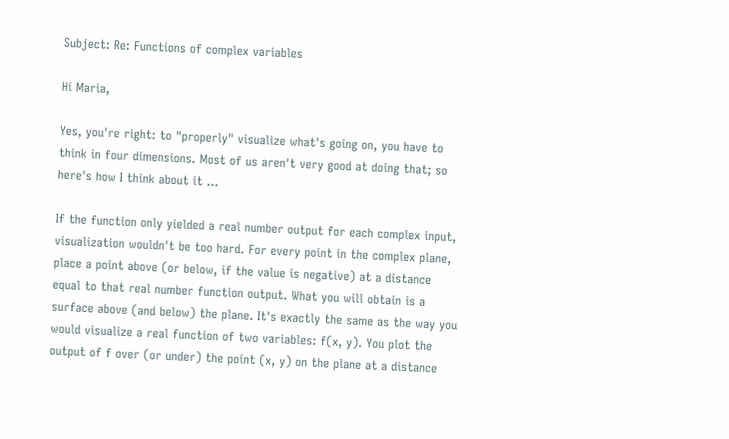Subject: Re: Functions of complex variables

Hi Maria,

Yes, you're right: to "properly" visualize what's going on, you have to
think in four dimensions. Most of us aren't very good at doing that; so
here's how I think about it ...

If the function only yielded a real number output for each complex input,
visualization wouldn't be too hard. For every point in the complex plane,
place a point above (or below, if the value is negative) at a distance
equal to that real number function output. What you will obtain is a
surface above (and below) the plane. It's exactly the same as the way you
would visualize a real function of two variables: f(x, y). You plot the
output of f over (or under) the point (x, y) on the plane at a distance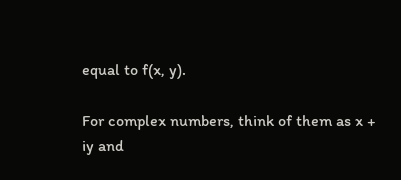equal to f(x, y).

For complex numbers, think of them as x + iy and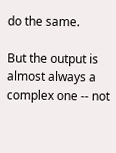do the same.

But the output is almost always a complex one -- not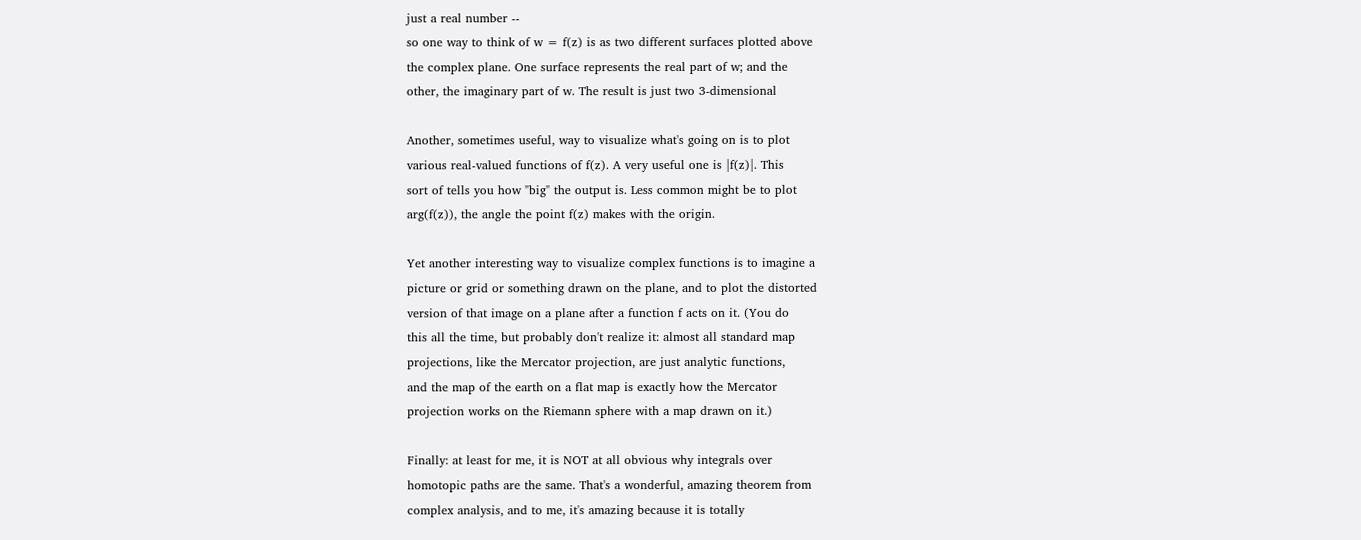just a real number --
so one way to think of w = f(z) is as two different surfaces plotted above
the complex plane. One surface represents the real part of w; and the
other, the imaginary part of w. The result is just two 3-dimensional

Another, sometimes useful, way to visualize what's going on is to plot
various real-valued functions of f(z). A very useful one is |f(z)|. This
sort of tells you how "big" the output is. Less common might be to plot
arg(f(z)), the angle the point f(z) makes with the origin.

Yet another interesting way to visualize complex functions is to imagine a
picture or grid or something drawn on the plane, and to plot the distorted
version of that image on a plane after a function f acts on it. (You do
this all the time, but probably don't realize it: almost all standard map
projections, like the Mercator projection, are just analytic functions,
and the map of the earth on a flat map is exactly how the Mercator
projection works on the Riemann sphere with a map drawn on it.)

Finally: at least for me, it is NOT at all obvious why integrals over
homotopic paths are the same. That's a wonderful, amazing theorem from
complex analysis, and to me, it's amazing because it is totally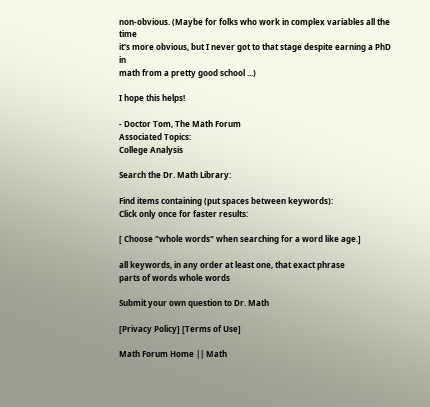non-obvious. (Maybe for folks who work in complex variables all the time
it's more obvious, but I never got to that stage despite earning a PhD in
math from a pretty good school ...)

I hope this helps!

- Doctor Tom, The Math Forum
Associated Topics:
College Analysis

Search the Dr. Math Library:

Find items containing (put spaces between keywords):
Click only once for faster results:

[ Choose "whole words" when searching for a word like age.]

all keywords, in any order at least one, that exact phrase
parts of words whole words

Submit your own question to Dr. Math

[Privacy Policy] [Terms of Use]

Math Forum Home || Math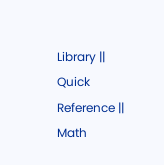Library || Quick Reference || Math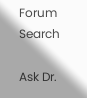Forum Search

Ask Dr.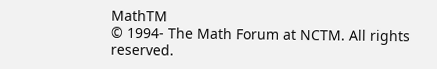MathTM
© 1994- The Math Forum at NCTM. All rights reserved.